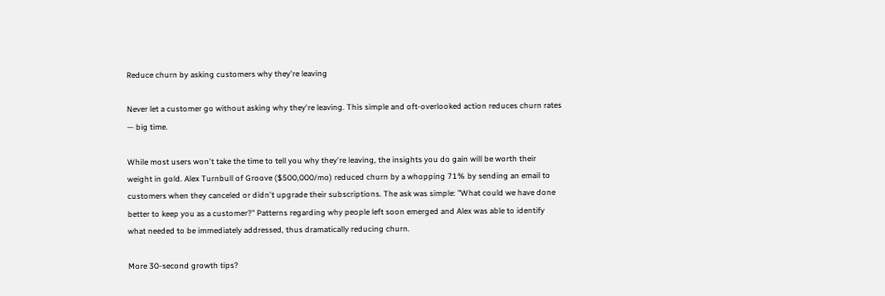Reduce churn by asking customers why they're leaving

Never let a customer go without asking why they're leaving. This simple and oft-overlooked action reduces churn rates — big time.

While most users won't take the time to tell you why they're leaving, the insights you do gain will be worth their weight in gold. Alex Turnbull of Groove ($500,000/mo) reduced churn by a whopping 71% by sending an email to customers when they canceled or didn't upgrade their subscriptions. The ask was simple: "What could we have done better to keep you as a customer?" Patterns regarding why people left soon emerged and Alex was able to identify what needed to be immediately addressed, thus dramatically reducing churn.

More 30-second growth tips?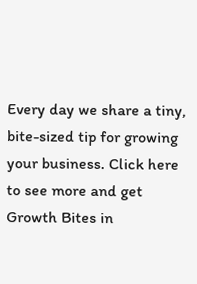Every day we share a tiny, bite-sized tip for growing your business. Click here to see more and get Growth Bites in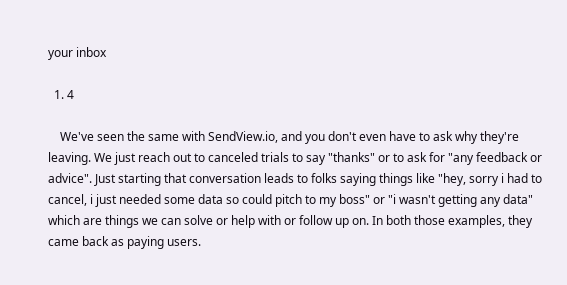your inbox

  1. 4

    We've seen the same with SendView.io, and you don't even have to ask why they're leaving. We just reach out to canceled trials to say "thanks" or to ask for "any feedback or advice". Just starting that conversation leads to folks saying things like "hey, sorry i had to cancel, i just needed some data so could pitch to my boss" or "i wasn't getting any data" which are things we can solve or help with or follow up on. In both those examples, they came back as paying users.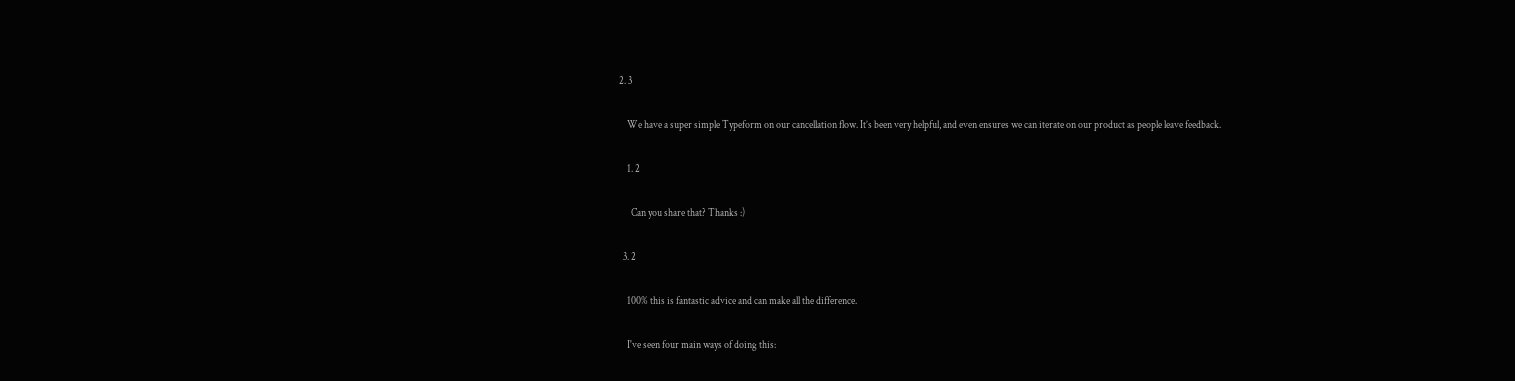2. 3

    We have a super simple Typeform on our cancellation flow. It’s been very helpful, and even ensures we can iterate on our product as people leave feedback.

    1. 2

      Can you share that? Thanks :)

  3. 2

    100% this is fantastic advice and can make all the difference.

    I've seen four main ways of doing this: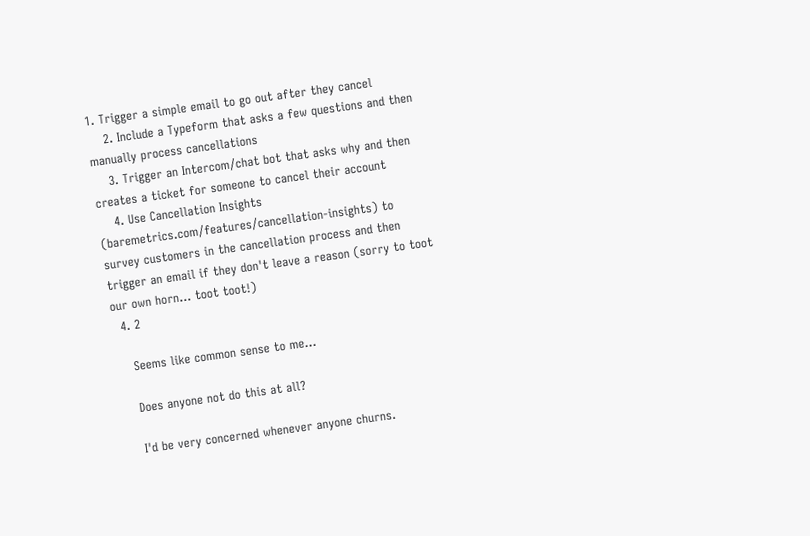1. Trigger a simple email to go out after they cancel
    2. Include a Typeform that asks a few questions and then manually process cancellations
    3. Trigger an Intercom/chat bot that asks why and then creates a ticket for someone to cancel their account
    4. Use Cancellation Insights (baremetrics.com/features/cancellation-insights) to survey customers in the cancellation process and then trigger an email if they don't leave a reason (sorry to toot our own horn... toot toot!)
  4. 2

    Seems like common sense to me...

    Does anyone not do this at all?

    I'd be very concerned whenever anyone churns.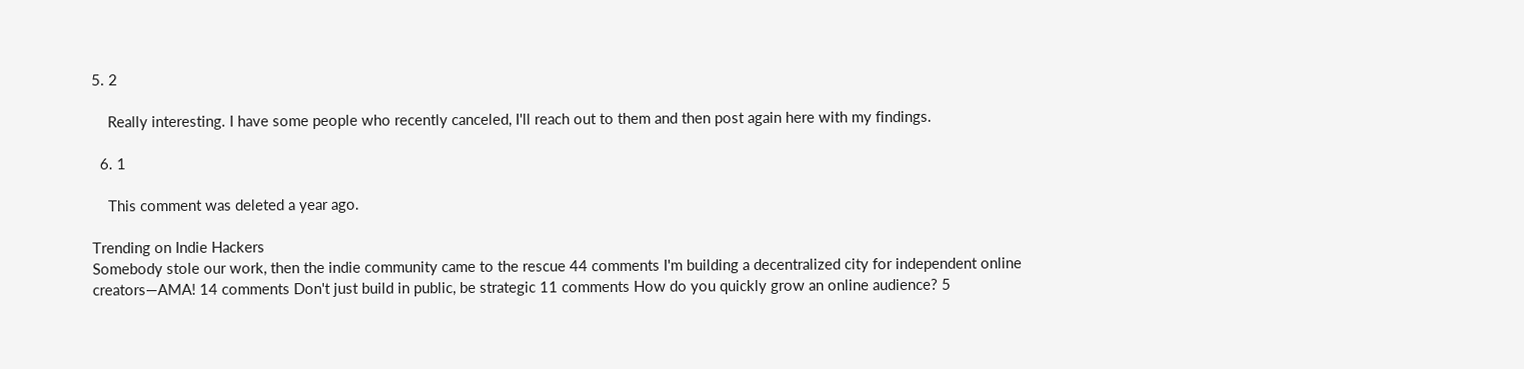5. 2

    Really interesting. I have some people who recently canceled, I'll reach out to them and then post again here with my findings.

  6. 1

    This comment was deleted a year ago.

Trending on Indie Hackers
Somebody stole our work, then the indie community came to the rescue 44 comments I'm building a decentralized city for independent online creators—AMA! 14 comments Don't just build in public, be strategic 11 comments How do you quickly grow an online audience? 5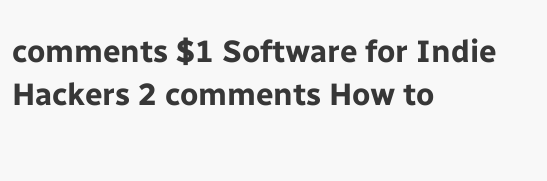comments $1 Software for Indie Hackers 2 comments How to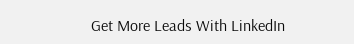Get More Leads With LinkedIn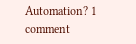Automation? 1 comment